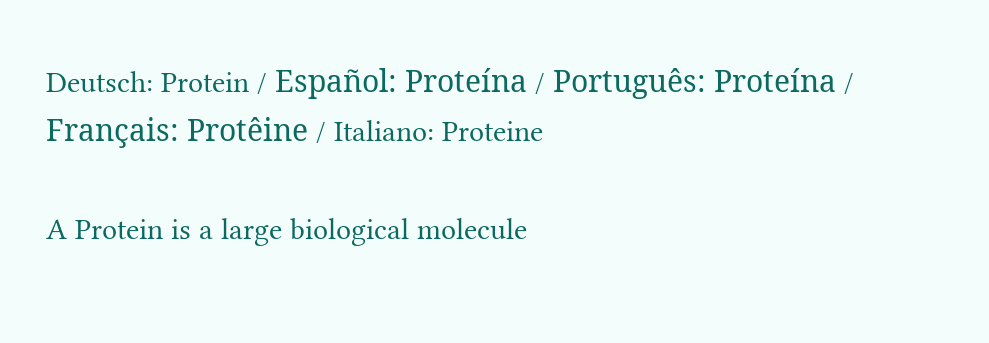Deutsch: Protein / Español: Proteína / Português: Proteína / Français: Protêine / Italiano: Proteine

A Protein is a large biological molecule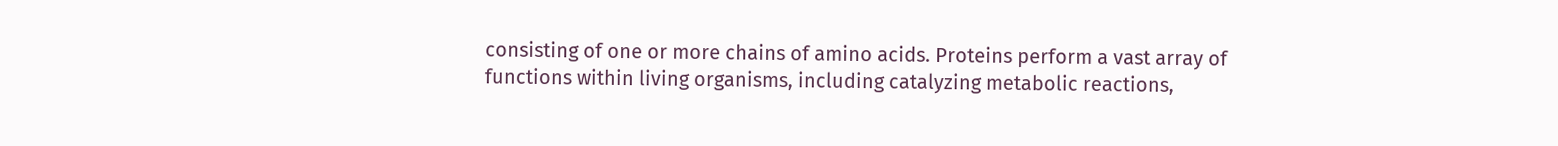consisting of one or more chains of amino acids. Proteins perform a vast array of functions within living organisms, including catalyzing metabolic reactions,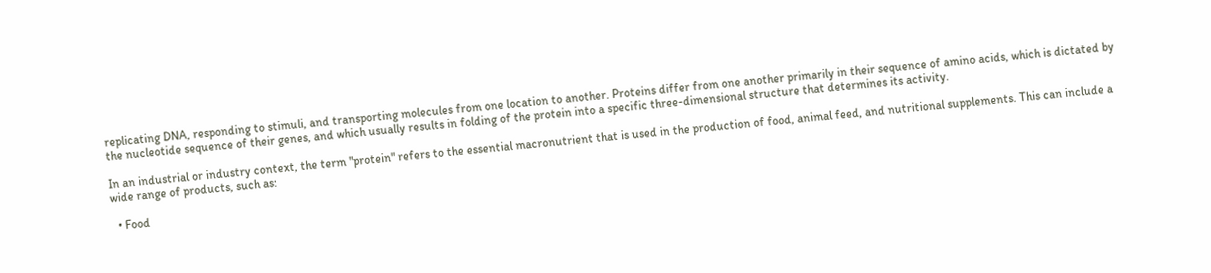replicating DNA, responding to stimuli, and transporting molecules from one location to another. Proteins differ from one another primarily in their sequence of amino acids, which is dictated by the nucleotide sequence of their genes, and which usually results in folding of the protein into a specific three-dimensional structure that determines its activity.

In an industrial or industry context, the term "protein" refers to the essential macronutrient that is used in the production of food, animal feed, and nutritional supplements. This can include a wide range of products, such as:

  • Food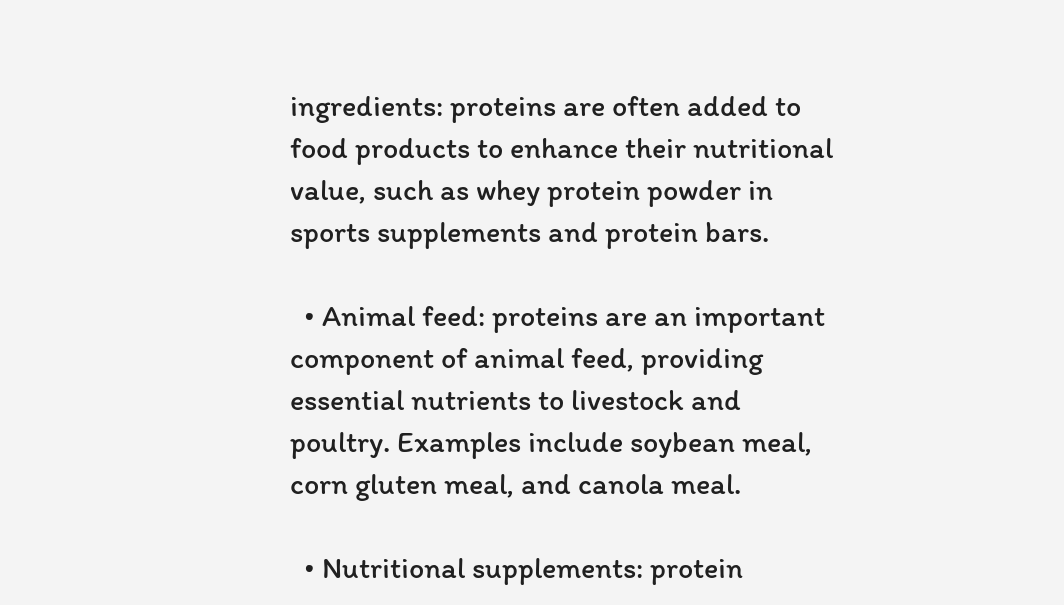ingredients: proteins are often added to food products to enhance their nutritional value, such as whey protein powder in sports supplements and protein bars.

  • Animal feed: proteins are an important component of animal feed, providing essential nutrients to livestock and poultry. Examples include soybean meal, corn gluten meal, and canola meal.

  • Nutritional supplements: protein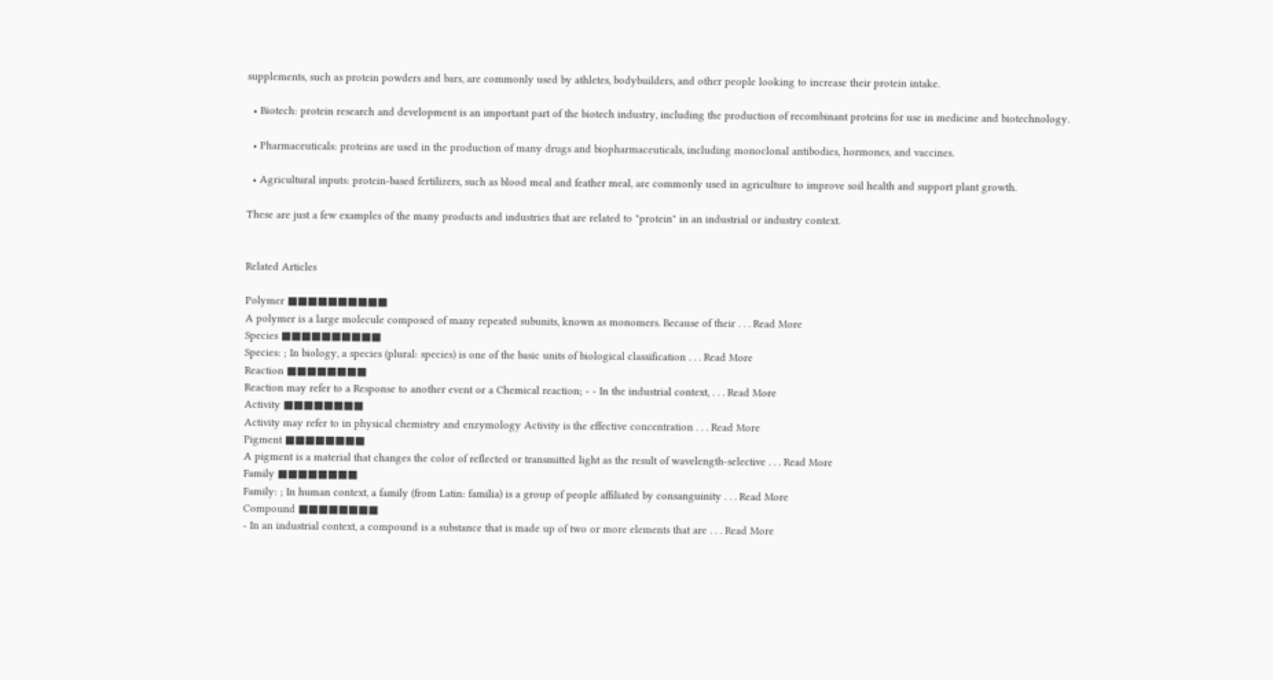supplements, such as protein powders and bars, are commonly used by athletes, bodybuilders, and other people looking to increase their protein intake.

  • Biotech: protein research and development is an important part of the biotech industry, including the production of recombinant proteins for use in medicine and biotechnology.

  • Pharmaceuticals: proteins are used in the production of many drugs and biopharmaceuticals, including monoclonal antibodies, hormones, and vaccines.

  • Agricultural inputs: protein-based fertilizers, such as blood meal and feather meal, are commonly used in agriculture to improve soil health and support plant growth.

These are just a few examples of the many products and industries that are related to "protein" in an industrial or industry context.


Related Articles

Polymer ■■■■■■■■■■
A polymer is a large molecule composed of many repeated subunits, known as monomers. Because of their . . . Read More
Species ■■■■■■■■■■
Species: ; In biology, a species (plural: species) is one of the basic units of biological classification . . . Read More
Reaction ■■■■■■■■
Reaction may refer to a Response to another event or a Chemical reaction; - - In the industrial context, . . . Read More
Activity ■■■■■■■■
Activity may refer to in physical chemistry and enzymology Activity is the effective concentration . . . Read More
Pigment ■■■■■■■■
A pigment is a material that changes the color of reflected or transmitted light as the result of wavelength-selective . . . Read More
Family ■■■■■■■■
Family: ; In human context, a family (from Latin: familia) is a group of people affiliated by consanguinity . . . Read More
Compound ■■■■■■■■
- In an industrial context, a compound is a substance that is made up of two or more elements that are . . . Read More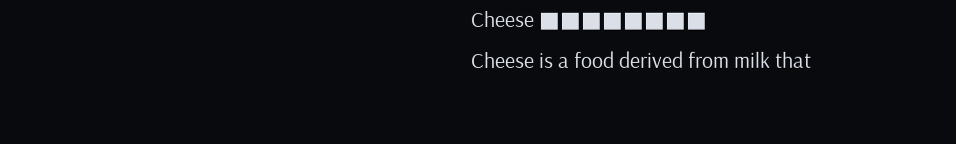Cheese ■■■■■■■■
Cheese is a food derived from milk that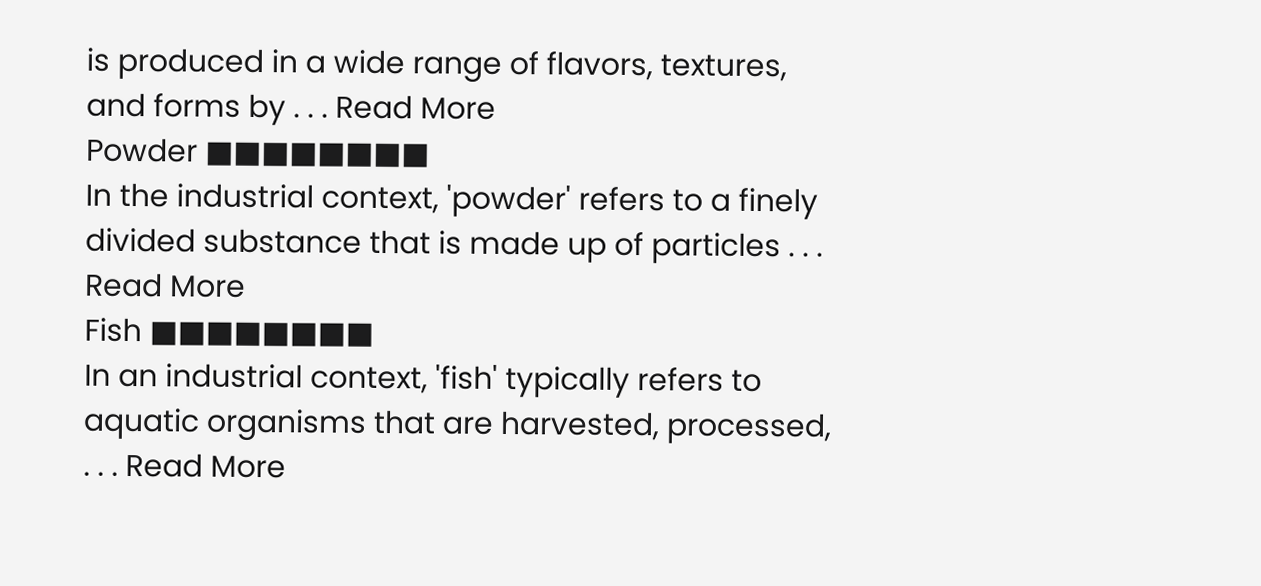is produced in a wide range of flavors, textures, and forms by . . . Read More
Powder ■■■■■■■■
In the industrial context, 'powder' refers to a finely divided substance that is made up of particles . . . Read More
Fish ■■■■■■■■
In an industrial context, 'fish' typically refers to aquatic organisms that are harvested, processed, . . . Read More